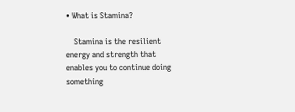• What is Stamina?

    Stamina is the resilient energy and strength that enables you to continue doing something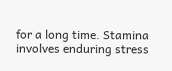for a long time. Stamina involves enduring stress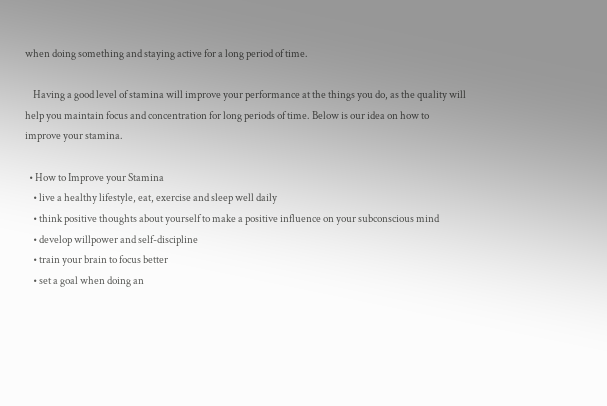when doing something and staying active for a long period of time.

    Having a good level of stamina will improve your performance at the things you do, as the quality will help you maintain focus and concentration for long periods of time. Below is our idea on how to improve your stamina.

  • How to Improve your Stamina
    • live a healthy lifestyle, eat, exercise and sleep well daily
    • think positive thoughts about yourself to make a positive influence on your subconscious mind
    • develop willpower and self-discipline
    • train your brain to focus better
    • set a goal when doing an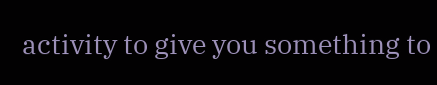activity to give you something to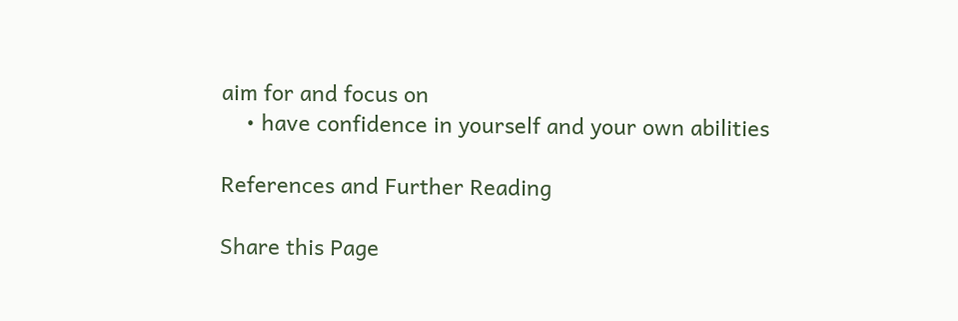aim for and focus on
    • have confidence in yourself and your own abilities

References and Further Reading

Share this Page